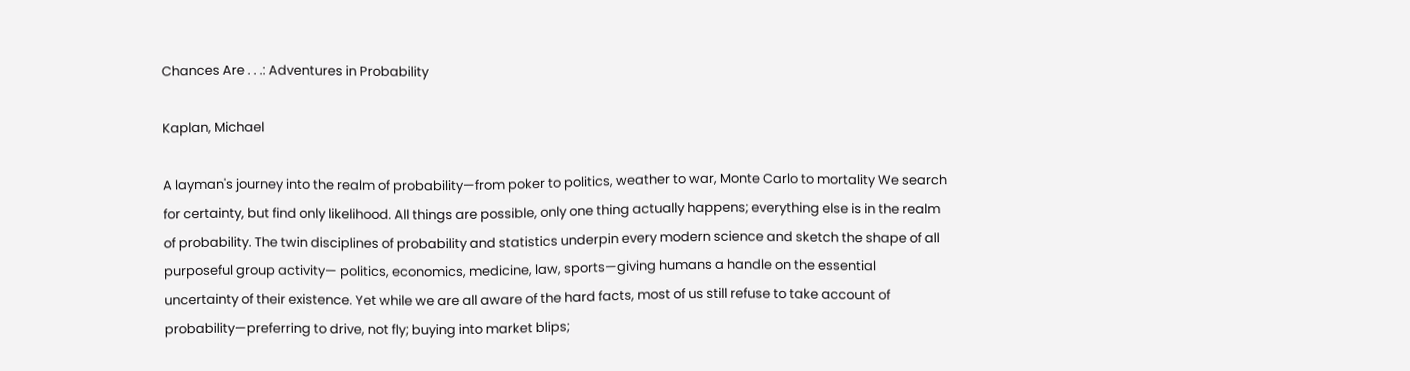Chances Are . . .: Adventures in Probability

Kaplan, Michael

A layman's journey into the realm of probability—from poker to politics, weather to war, Monte Carlo to mortality We search for certainty, but find only likelihood. All things are possible, only one thing actually happens; everything else is in the realm of probability. The twin disciplines of probability and statistics underpin every modern science and sketch the shape of all purposeful group activity— politics, economics, medicine, law, sports—giving humans a handle on the essential uncertainty of their existence. Yet while we are all aware of the hard facts, most of us still refuse to take account of probability—preferring to drive, not fly; buying into market blips;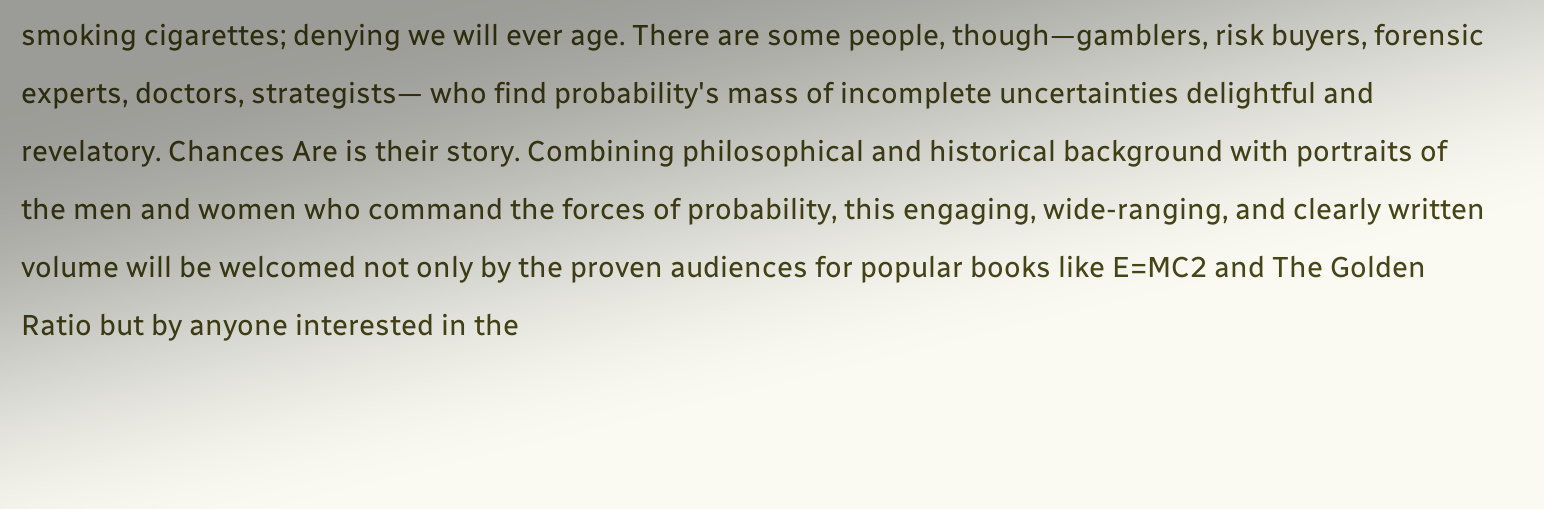smoking cigarettes; denying we will ever age. There are some people, though—gamblers, risk buyers, forensic experts, doctors, strategists— who find probability's mass of incomplete uncertainties delightful and revelatory. Chances Are is their story. Combining philosophical and historical background with portraits of the men and women who command the forces of probability, this engaging, wide-ranging, and clearly written volume will be welcomed not only by the proven audiences for popular books like E=MC2 and The Golden Ratio but by anyone interested in the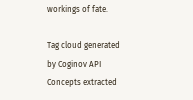workings of fate.

Tag cloud generated by Coginov API
Concepts extracted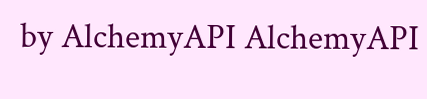by AlchemyAPI AlchemyAPI